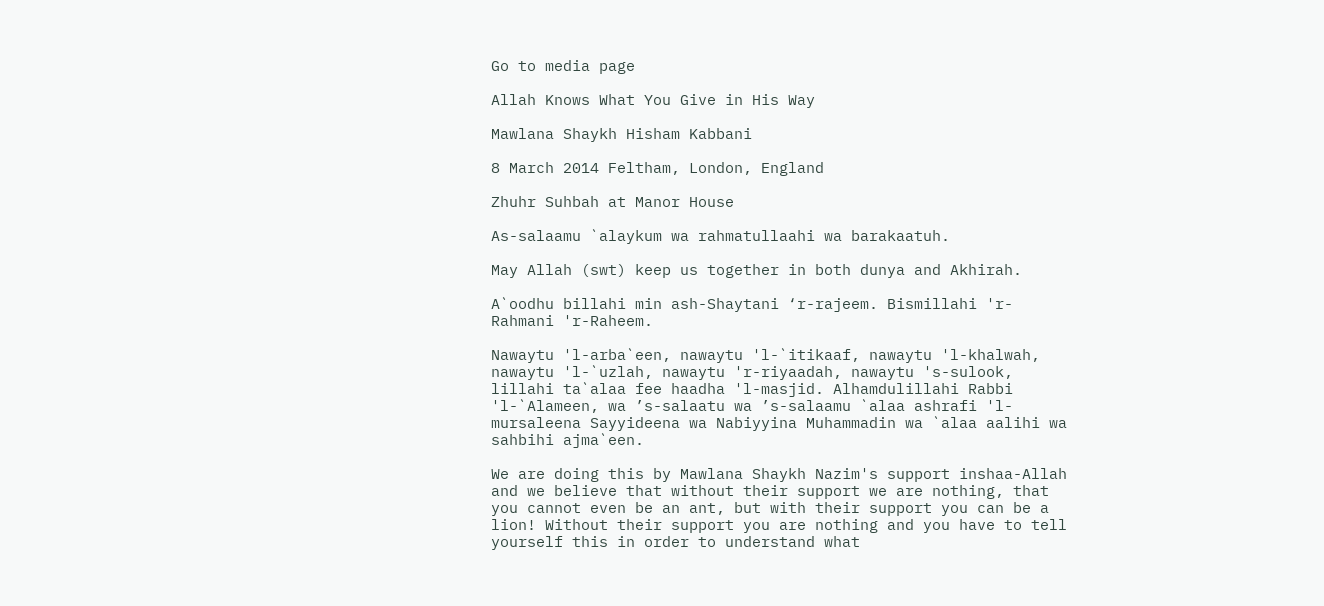Go to media page

Allah Knows What You Give in His Way

Mawlana Shaykh Hisham Kabbani

8 March 2014 Feltham, London, England

Zhuhr Suhbah at Manor House

As-salaamu `alaykum wa rahmatullaahi wa barakaatuh.

May Allah (swt) keep us together in both dunya and Akhirah.

A`oodhu billahi min ash-Shaytani ‘r-rajeem. Bismillahi 'r-Rahmani 'r-Raheem.

Nawaytu 'l-arba`een, nawaytu 'l-`itikaaf, nawaytu 'l-khalwah, nawaytu 'l-`uzlah, nawaytu 'r-riyaadah, nawaytu 's-sulook, lillahi ta`alaa fee haadha 'l-masjid. Alhamdulillahi Rabbi 'l-`Alameen, wa ’s-salaatu wa ’s-salaamu `alaa ashrafi 'l-mursaleena Sayyideena wa Nabiyyina Muhammadin wa `alaa aalihi wa sahbihi ajma`een.

We are doing this by Mawlana Shaykh Nazim's support inshaa-Allah and we believe that without their support we are nothing, that you cannot even be an ant, but with their support you can be a lion! Without their support you are nothing and you have to tell yourself this in order to understand what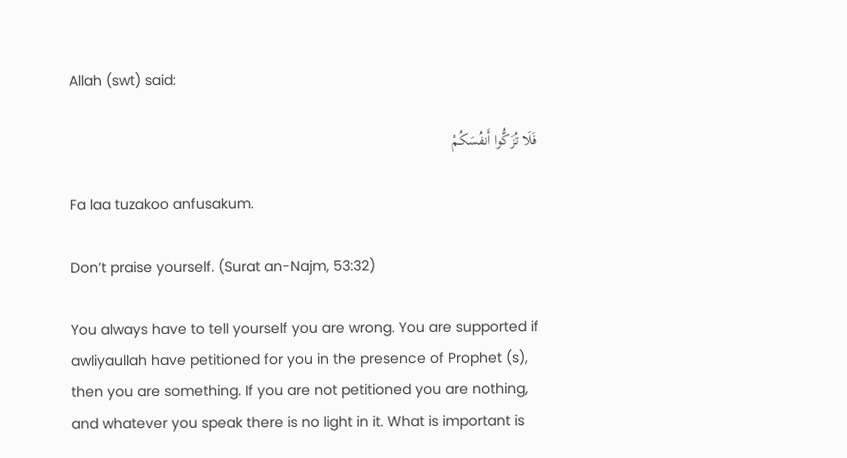Allah (swt) said:

فَلَا تُزَكُّوا أَنفُسَكُمْ

Fa laa tuzakoo anfusakum.

Don’t praise yourself. (Surat an-Najm, 53:32)

You always have to tell yourself you are wrong. You are supported if awliyaullah have petitioned for you in the presence of Prophet (s), then you are something. If you are not petitioned you are nothing, and whatever you speak there is no light in it. What is important is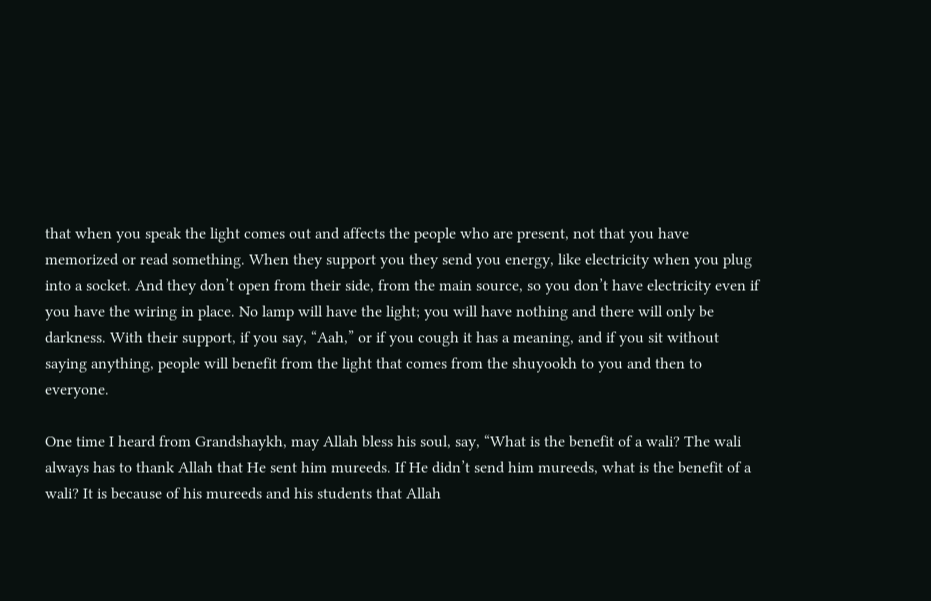that when you speak the light comes out and affects the people who are present, not that you have memorized or read something. When they support you they send you energy, like electricity when you plug into a socket. And they don’t open from their side, from the main source, so you don’t have electricity even if you have the wiring in place. No lamp will have the light; you will have nothing and there will only be darkness. With their support, if you say, “Aah,” or if you cough it has a meaning, and if you sit without saying anything, people will benefit from the light that comes from the shuyookh to you and then to everyone.

One time I heard from Grandshaykh, may Allah bless his soul, say, “What is the benefit of a wali? The wali always has to thank Allah that He sent him mureeds. If He didn’t send him mureeds, what is the benefit of a wali? It is because of his mureeds and his students that Allah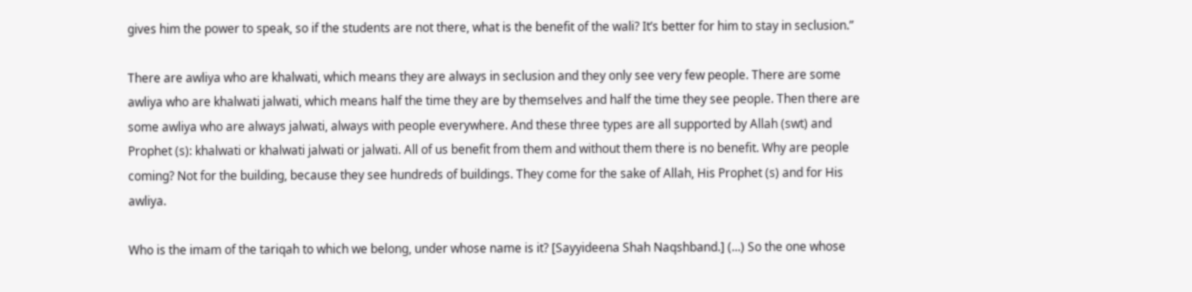gives him the power to speak, so if the students are not there, what is the benefit of the wali? It’s better for him to stay in seclusion.”

There are awliya who are khalwati, which means they are always in seclusion and they only see very few people. There are some awliya who are khalwati jalwati, which means half the time they are by themselves and half the time they see people. Then there are some awliya who are always jalwati, always with people everywhere. And these three types are all supported by Allah (swt) and Prophet (s): khalwati or khalwati jalwati or jalwati. All of us benefit from them and without them there is no benefit. Why are people coming? Not for the building, because they see hundreds of buildings. They come for the sake of Allah, His Prophet (s) and for His awliya.

Who is the imam of the tariqah to which we belong, under whose name is it? [Sayyideena Shah Naqshband.] (...) So the one whose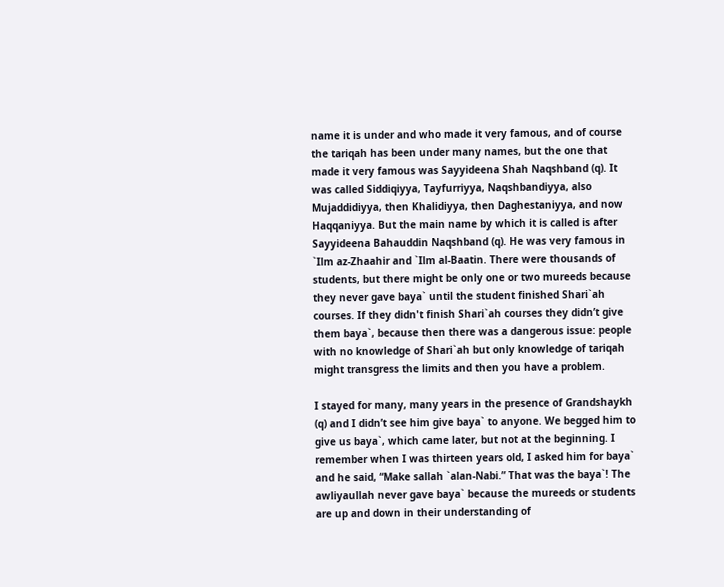name it is under and who made it very famous, and of course the tariqah has been under many names, but the one that made it very famous was Sayyideena Shah Naqshband (q). It was called Siddiqiyya, Tayfurriyya, Naqshbandiyya, also Mujaddidiyya, then Khalidiyya, then Daghestaniyya, and now Haqqaniyya. But the main name by which it is called is after Sayyideena Bahauddin Naqshband (q). He was very famous in `Ilm az-Zhaahir and `Ilm al-Baatin. There were thousands of students, but there might be only one or two mureeds because they never gave baya` until the student finished Shari`ah courses. If they didn't finish Shari`ah courses they didn’t give them baya`, because then there was a dangerous issue: people with no knowledge of Shari`ah but only knowledge of tariqah might transgress the limits and then you have a problem.

I stayed for many, many years in the presence of Grandshaykh (q) and I didn’t see him give baya` to anyone. We begged him to give us baya`, which came later, but not at the beginning. I remember when I was thirteen years old, I asked him for baya` and he said, “Make sallah `alan-Nabi.” That was the baya`! The awliyaullah never gave baya` because the mureeds or students are up and down in their understanding of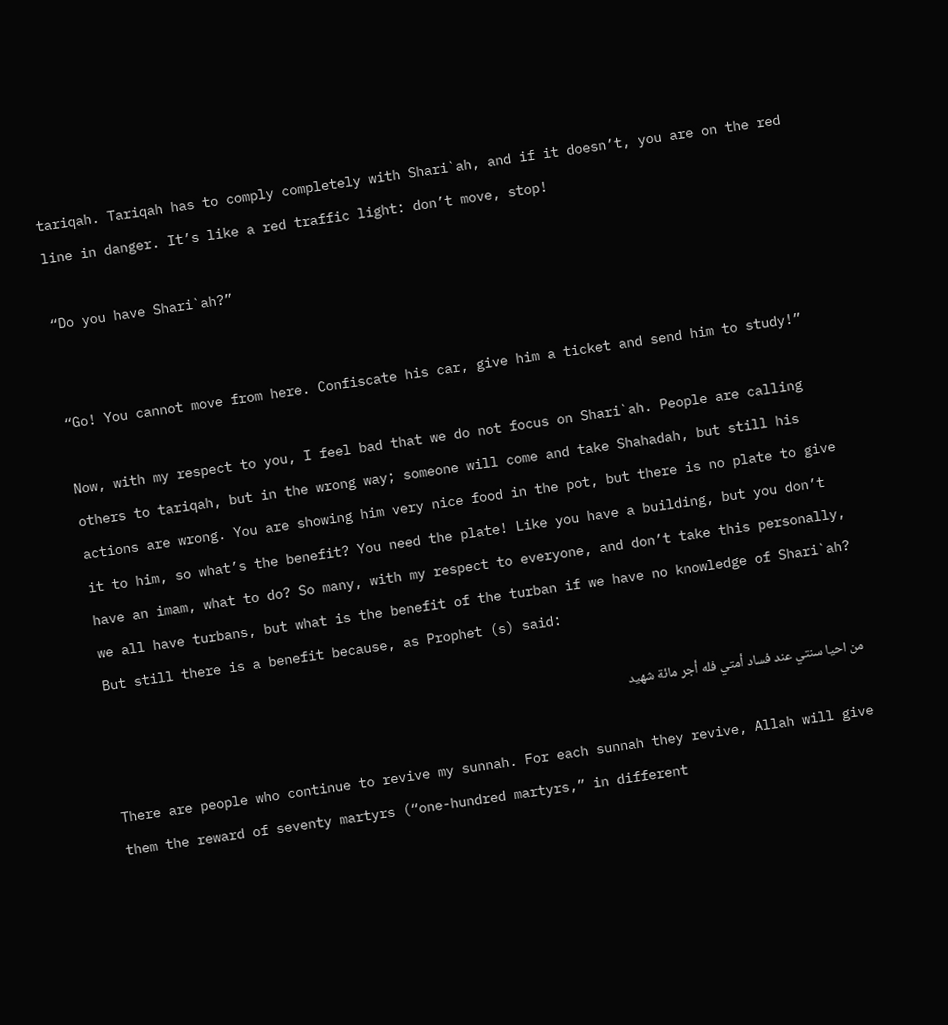tariqah. Tariqah has to comply completely with Shari`ah, and if it doesn’t, you are on the red line in danger. It’s like a red traffic light: don’t move, stop!

“Do you have Shari`ah?”


“Go! You cannot move from here. Confiscate his car, give him a ticket and send him to study!”

Now, with my respect to you, I feel bad that we do not focus on Shari`ah. People are calling others to tariqah, but in the wrong way; someone will come and take Shahadah, but still his actions are wrong. You are showing him very nice food in the pot, but there is no plate to give it to him, so what’s the benefit? You need the plate! Like you have a building, but you don’t have an imam, what to do? So many, with my respect to everyone, and don’t take this personally, we all have turbans, but what is the benefit of the turban if we have no knowledge of Shari`ah? But still there is a benefit because, as Prophet (s) said:

من احيا سنتي عند فساد أمتي فله أجر مائة شهيد

There are people who continue to revive my sunnah. For each sunnah they revive, Allah will give them the reward of seventy martyrs (“one-hundred martyrs,” in different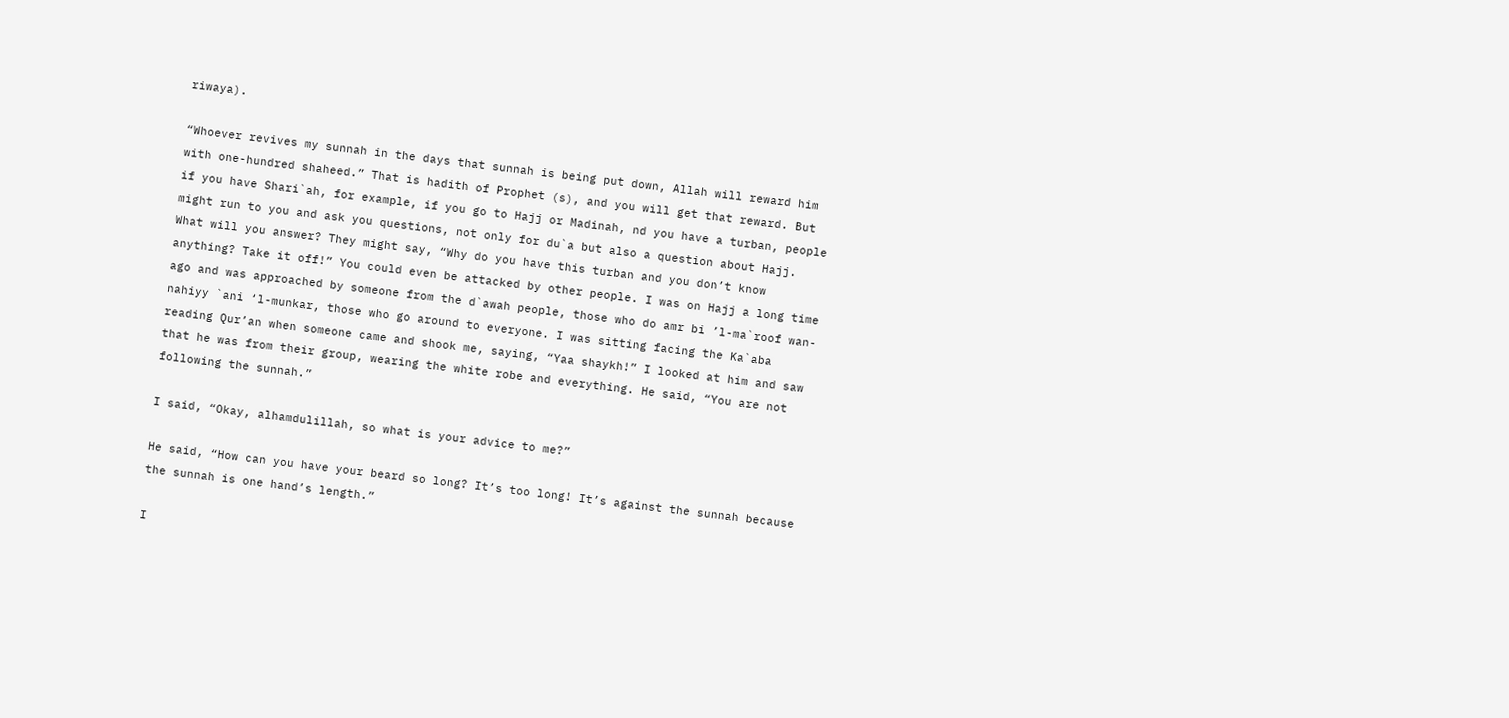riwaya).

“Whoever revives my sunnah in the days that sunnah is being put down, Allah will reward him with one-hundred shaheed.” That is hadith of Prophet (s), and you will get that reward. But if you have Shari`ah, for example, if you go to Hajj or Madinah, nd you have a turban, people might run to you and ask you questions, not only for du`a but also a question about Hajj. What will you answer? They might say, “Why do you have this turban and you don’t know anything? Take it off!” You could even be attacked by other people. I was on Hajj a long time ago and was approached by someone from the d`awah people, those who do amr bi ’l-ma`roof wan-nahiyy `ani ‘l-munkar, those who go around to everyone. I was sitting facing the Ka`aba reading Qur’an when someone came and shook me, saying, “Yaa shaykh!” I looked at him and saw that he was from their group, wearing the white robe and everything. He said, “You are not following the sunnah.”

I said, “Okay, alhamdulillah, so what is your advice to me?”

He said, “How can you have your beard so long? It’s too long! It’s against the sunnah because the sunnah is one hand’s length.”

I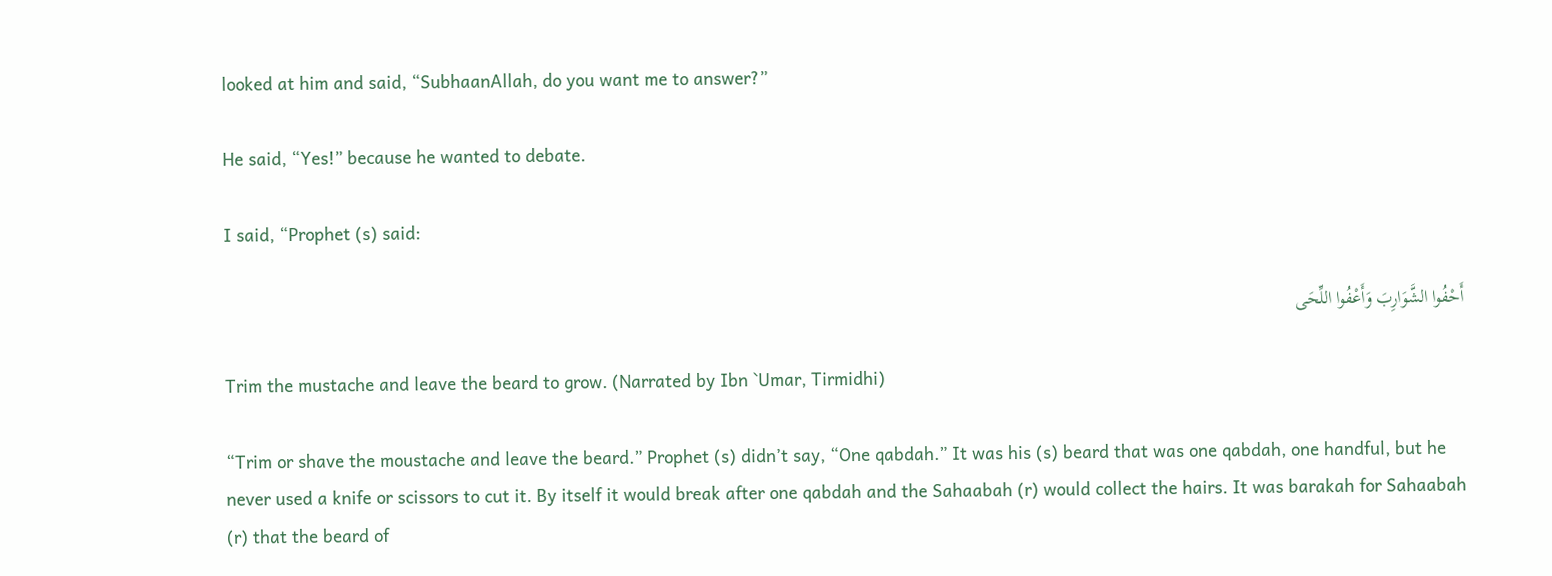looked at him and said, “SubhaanAllah, do you want me to answer?”

He said, “Yes!” because he wanted to debate.

I said, “Prophet (s) said:

أَحْفُوا الشَّوَارِبَ وَأَعْفُوا اللِّحَى

Trim the mustache and leave the beard to grow. (Narrated by Ibn `Umar, Tirmidhi)

“Trim or shave the moustache and leave the beard.” Prophet (s) didn’t say, “One qabdah.” It was his (s) beard that was one qabdah, one handful, but he never used a knife or scissors to cut it. By itself it would break after one qabdah and the Sahaabah (r) would collect the hairs. It was barakah for Sahaabah (r) that the beard of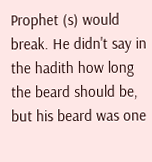Prophet (s) would break. He didn't say in the hadith how long the beard should be, but his beard was one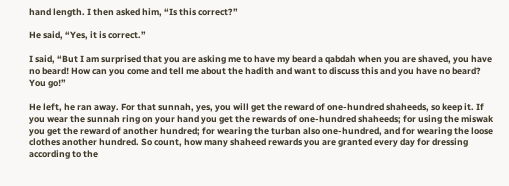hand length. I then asked him, “Is this correct?”

He said, “Yes, it is correct.”

I said, “But I am surprised that you are asking me to have my beard a qabdah when you are shaved, you have no beard! How can you come and tell me about the hadith and want to discuss this and you have no beard? You go!”

He left, he ran away. For that sunnah, yes, you will get the reward of one-hundred shaheeds, so keep it. If you wear the sunnah ring on your hand you get the rewards of one-hundred shaheeds; for using the miswak you get the reward of another hundred; for wearing the turban also one-hundred, and for wearing the loose clothes another hundred. So count, how many shaheed rewards you are granted every day for dressing according to the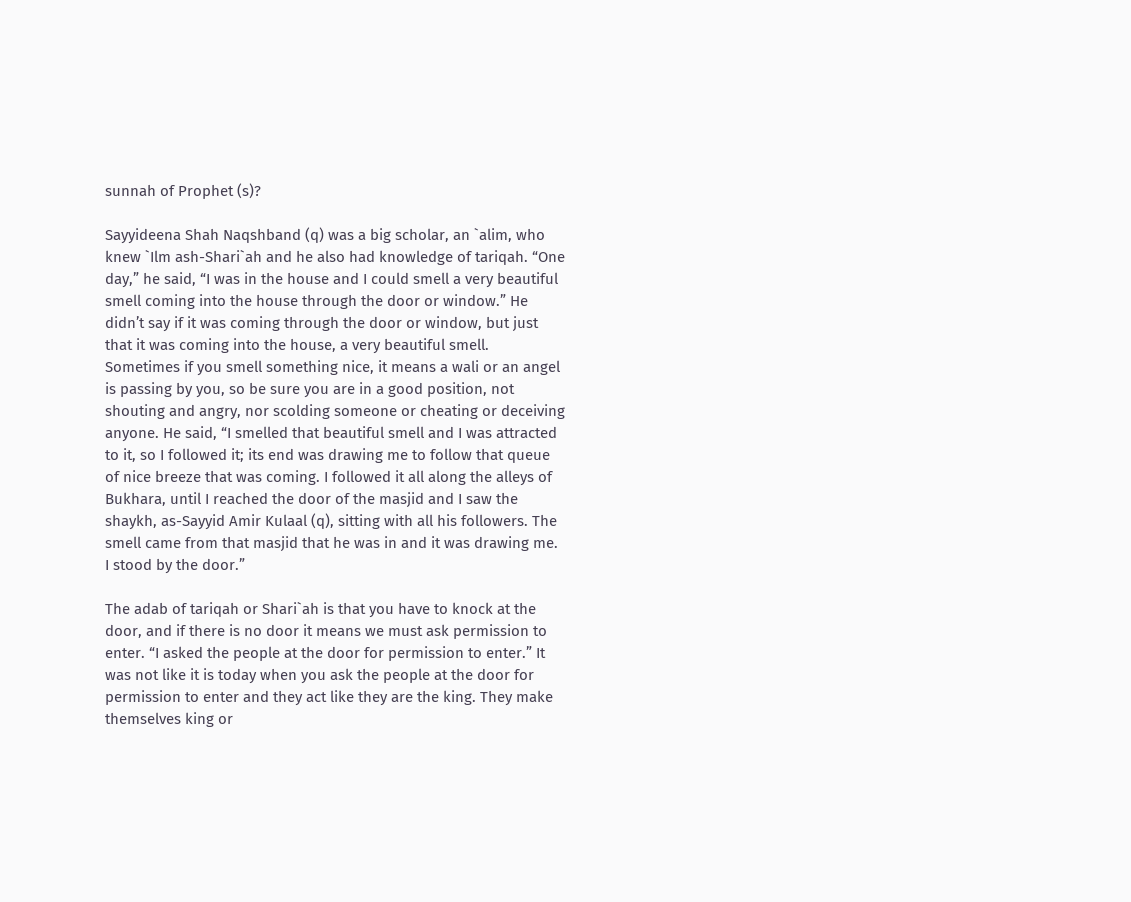sunnah of Prophet (s)?

Sayyideena Shah Naqshband (q) was a big scholar, an `alim, who knew `Ilm ash-Shari`ah and he also had knowledge of tariqah. “One day,” he said, “I was in the house and I could smell a very beautiful smell coming into the house through the door or window.” He didn’t say if it was coming through the door or window, but just that it was coming into the house, a very beautiful smell. Sometimes if you smell something nice, it means a wali or an angel is passing by you, so be sure you are in a good position, not shouting and angry, nor scolding someone or cheating or deceiving anyone. He said, “I smelled that beautiful smell and I was attracted to it, so I followed it; its end was drawing me to follow that queue of nice breeze that was coming. I followed it all along the alleys of Bukhara, until I reached the door of the masjid and I saw the shaykh, as-Sayyid Amir Kulaal (q), sitting with all his followers. The smell came from that masjid that he was in and it was drawing me. I stood by the door.”

The adab of tariqah or Shari`ah is that you have to knock at the door, and if there is no door it means we must ask permission to enter. “I asked the people at the door for permission to enter.” It was not like it is today when you ask the people at the door for permission to enter and they act like they are the king. They make themselves king or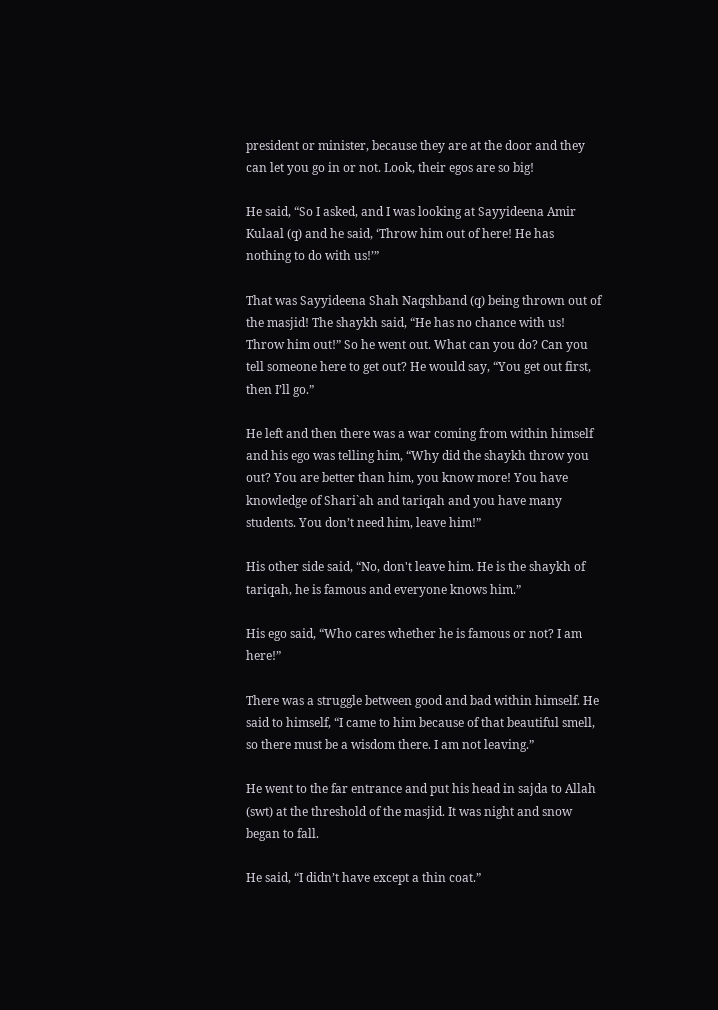president or minister, because they are at the door and they can let you go in or not. Look, their egos are so big!

He said, “So I asked, and I was looking at Sayyideena Amir Kulaal (q) and he said, ‘Throw him out of here! He has nothing to do with us!’”

That was Sayyideena Shah Naqshband (q) being thrown out of the masjid! The shaykh said, “He has no chance with us! Throw him out!” So he went out. What can you do? Can you tell someone here to get out? He would say, “You get out first, then I’ll go.”

He left and then there was a war coming from within himself and his ego was telling him, “Why did the shaykh throw you out? You are better than him, you know more! You have knowledge of Shari`ah and tariqah and you have many students. You don’t need him, leave him!”

His other side said, “No, don't leave him. He is the shaykh of tariqah, he is famous and everyone knows him.”

His ego said, “Who cares whether he is famous or not? I am here!”

There was a struggle between good and bad within himself. He said to himself, “I came to him because of that beautiful smell, so there must be a wisdom there. I am not leaving.”

He went to the far entrance and put his head in sajda to Allah (swt) at the threshold of the masjid. It was night and snow began to fall.

He said, “I didn’t have except a thin coat.”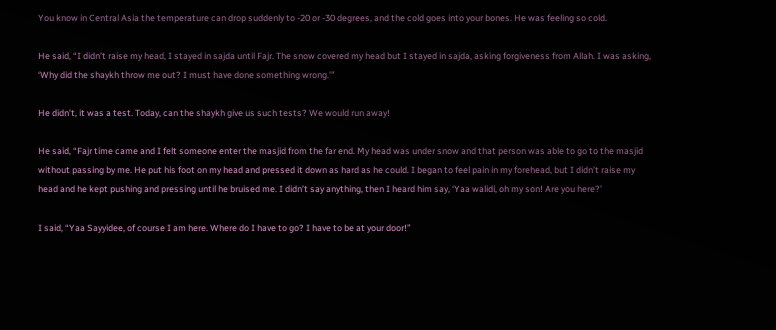You know in Central Asia the temperature can drop suddenly to -20 or -30 degrees, and the cold goes into your bones. He was feeling so cold.

He said, “I didn’t raise my head, I stayed in sajda until Fajr. The snow covered my head but I stayed in sajda, asking forgiveness from Allah. I was asking, ‘Why did the shaykh throw me out? I must have done something wrong.’”

He didn’t, it was a test. Today, can the shaykh give us such tests? We would run away!

He said, “Fajr time came and I felt someone enter the masjid from the far end. My head was under snow and that person was able to go to the masjid without passing by me. He put his foot on my head and pressed it down as hard as he could. I began to feel pain in my forehead, but I didn’t raise my head and he kept pushing and pressing until he bruised me. I didn’t say anything, then I heard him say, ‘Yaa walidi, oh my son! Are you here?’

I said, “Yaa Sayyidee, of course I am here. Where do I have to go? I have to be at your door!”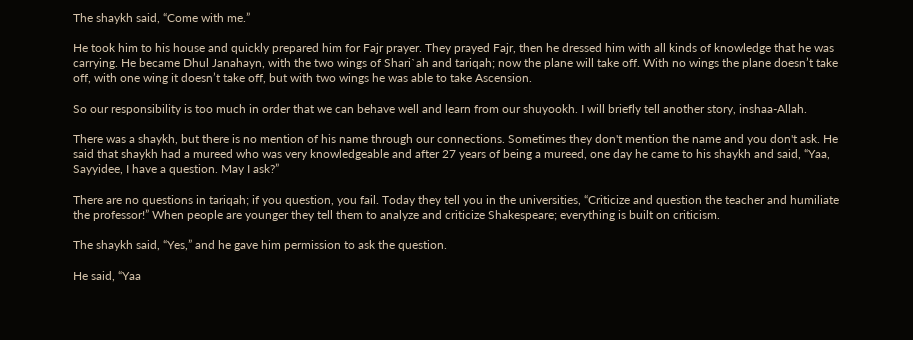The shaykh said, “Come with me.”

He took him to his house and quickly prepared him for Fajr prayer. They prayed Fajr, then he dressed him with all kinds of knowledge that he was carrying. He became Dhul Janahayn, with the two wings of Shari`ah and tariqah; now the plane will take off. With no wings the plane doesn’t take off, with one wing it doesn’t take off, but with two wings he was able to take Ascension.

So our responsibility is too much in order that we can behave well and learn from our shuyookh. I will briefly tell another story, inshaa-Allah.

There was a shaykh, but there is no mention of his name through our connections. Sometimes they don't mention the name and you don't ask. He said that shaykh had a mureed who was very knowledgeable and after 27 years of being a mureed, one day he came to his shaykh and said, “Yaa, Sayyidee, I have a question. May I ask?”

There are no questions in tariqah; if you question, you fail. Today they tell you in the universities, “Criticize and question the teacher and humiliate the professor!” When people are younger they tell them to analyze and criticize Shakespeare; everything is built on criticism.

The shaykh said, “Yes,” and he gave him permission to ask the question.

He said, “Yaa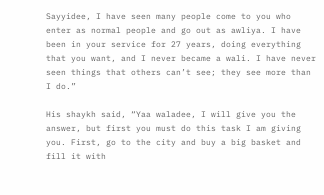Sayyidee, I have seen many people come to you who enter as normal people and go out as awliya. I have been in your service for 27 years, doing everything that you want, and I never became a wali. I have never seen things that others can’t see; they see more than I do.”

His shaykh said, “Yaa waladee, I will give you the answer, but first you must do this task I am giving you. First, go to the city and buy a big basket and fill it with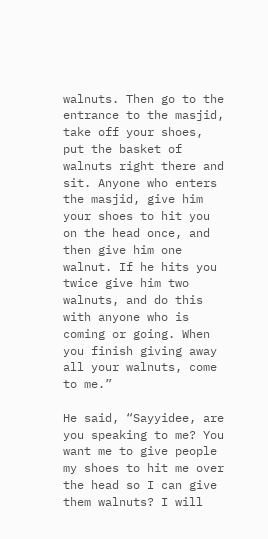walnuts. Then go to the entrance to the masjid, take off your shoes, put the basket of walnuts right there and sit. Anyone who enters the masjid, give him your shoes to hit you on the head once, and then give him one walnut. If he hits you twice give him two walnuts, and do this with anyone who is coming or going. When you finish giving away all your walnuts, come to me.”

He said, “Sayyidee, are you speaking to me? You want me to give people my shoes to hit me over the head so I can give them walnuts? I will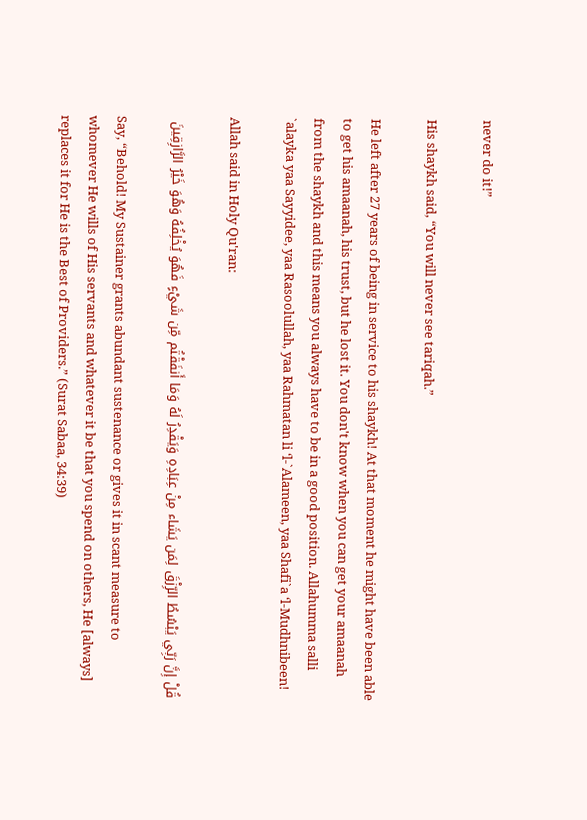never do it!”

His shaykh said, “You will never see tariqah.”

He left after 27 years of being in service to his shaykh! At that moment he might have been able to get his amaanah, his trust, but he lost it. You don't know when you can get your amaanah from the shaykh and this means you always have to be in a good position. Allahumma salli `alayka yaa Sayyidee, yaa Rasoolullah, yaa Rahmatan li ‘l-`Alameen, yaa Shafi`a ‘l-Mudhnibeen!

Allah said in Holy Qu'ran:

قُلْ إِنَّ رَبِّي يَبْسُطُ الرِّزْقَ لِمَن يَشَاء مِنْ عِبَادِهِ وَيَقْدِرُ لَهُ وَمَا أَنفَقْتُم مِّن شَيْءٍ فَهُوَ يُخْلِفُهُ وَهُوَ خَيْرُ الرَّازِقِينَ

Say, “Behold! My Sustainer grants abundant sustenance or gives it in scant measure to whomever He wills of His servants and whatever it be that you spend on others, He [always] replaces it for He is the Best of Providers.” (Surat Sabaa, 34:39)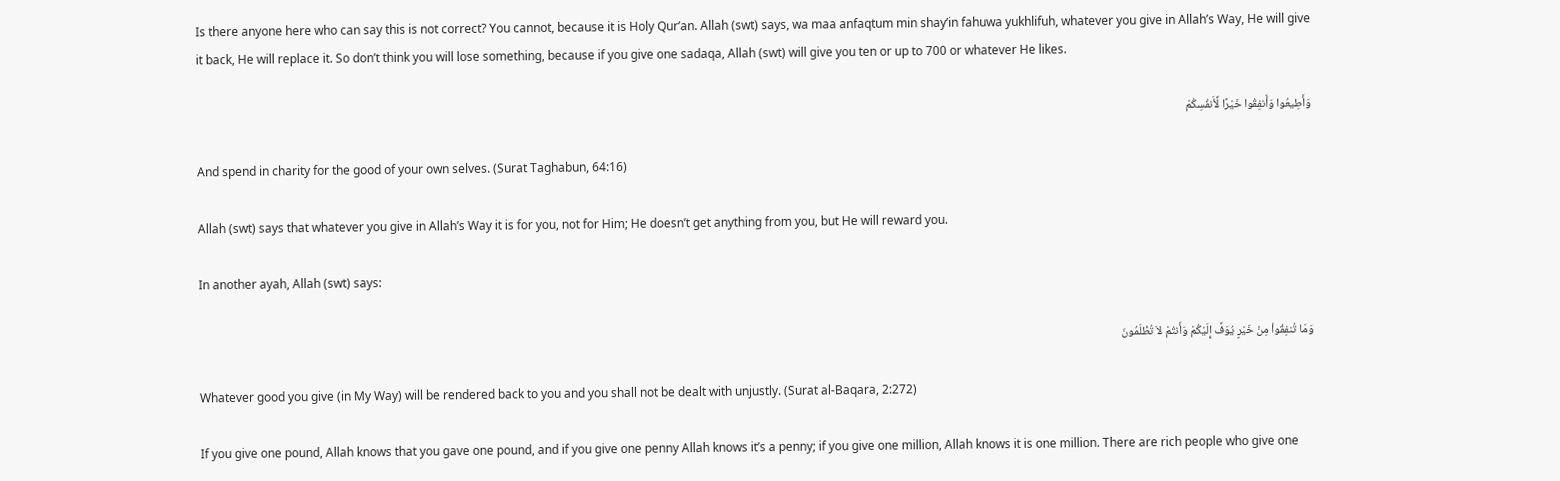Is there anyone here who can say this is not correct? You cannot, because it is Holy Qur’an. Allah (swt) says, wa maa anfaqtum min shay’in fahuwa yukhlifuh, whatever you give in Allah’s Way, He will give it back, He will replace it. So don’t think you will lose something, because if you give one sadaqa, Allah (swt) will give you ten or up to 700 or whatever He likes.

وَأَطِيعُوا وَأَنفِقُوا خَيْرًا لِّأَنفُسِكُمْ

And spend in charity for the good of your own selves. (Surat Taghabun, 64:16)

Allah (swt) says that whatever you give in Allah’s Way it is for you, not for Him; He doesn’t get anything from you, but He will reward you.

In another ayah, Allah (swt) says:

وَمَا تُنفِقُواْ مِنْ خَيْرٍ يُوَفَّ إِلَيْكُمْ وَأَنتُمْ لاَ تُظْلَمُونَ

Whatever good you give (in My Way) will be rendered back to you and you shall not be dealt with unjustly. (Surat al-Baqara, 2:272)

If you give one pound, Allah knows that you gave one pound, and if you give one penny Allah knows it’s a penny; if you give one million, Allah knows it is one million. There are rich people who give one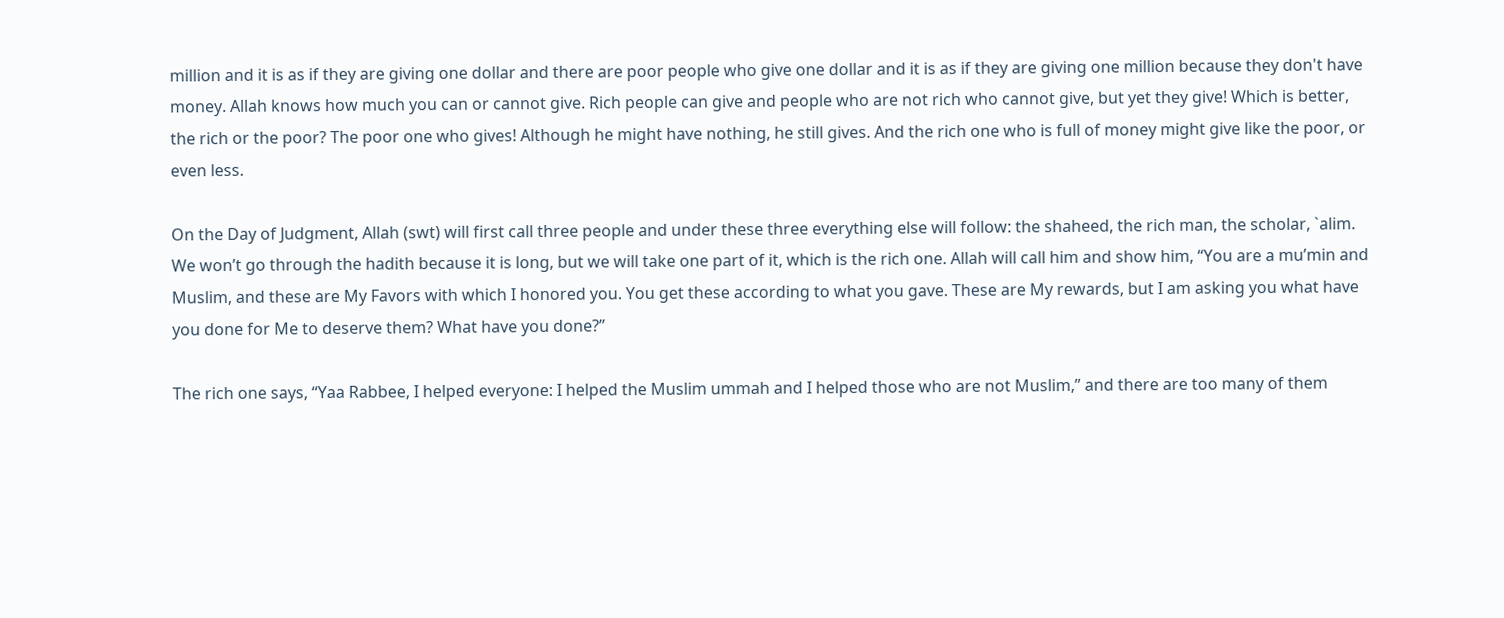million and it is as if they are giving one dollar and there are poor people who give one dollar and it is as if they are giving one million because they don't have money. Allah knows how much you can or cannot give. Rich people can give and people who are not rich who cannot give, but yet they give! Which is better, the rich or the poor? The poor one who gives! Although he might have nothing, he still gives. And the rich one who is full of money might give like the poor, or even less.

On the Day of Judgment, Allah (swt) will first call three people and under these three everything else will follow: the shaheed, the rich man, the scholar, `alim. We won’t go through the hadith because it is long, but we will take one part of it, which is the rich one. Allah will call him and show him, “You are a mu’min and Muslim, and these are My Favors with which I honored you. You get these according to what you gave. These are My rewards, but I am asking you what have you done for Me to deserve them? What have you done?”

The rich one says, “Yaa Rabbee, I helped everyone: I helped the Muslim ummah and I helped those who are not Muslim,” and there are too many of them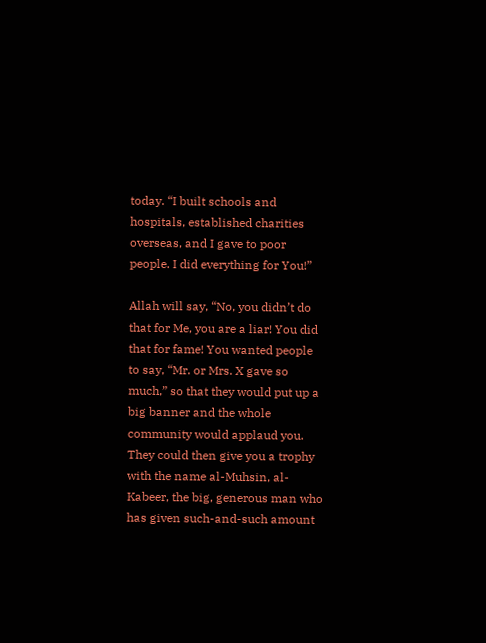today. “I built schools and hospitals, established charities overseas, and I gave to poor people. I did everything for You!”

Allah will say, “No, you didn’t do that for Me, you are a liar! You did that for fame! You wanted people to say, “Mr. or Mrs. X gave so much,” so that they would put up a big banner and the whole community would applaud you. They could then give you a trophy with the name al-Muhsin, al-Kabeer, the big, generous man who has given such-and-such amount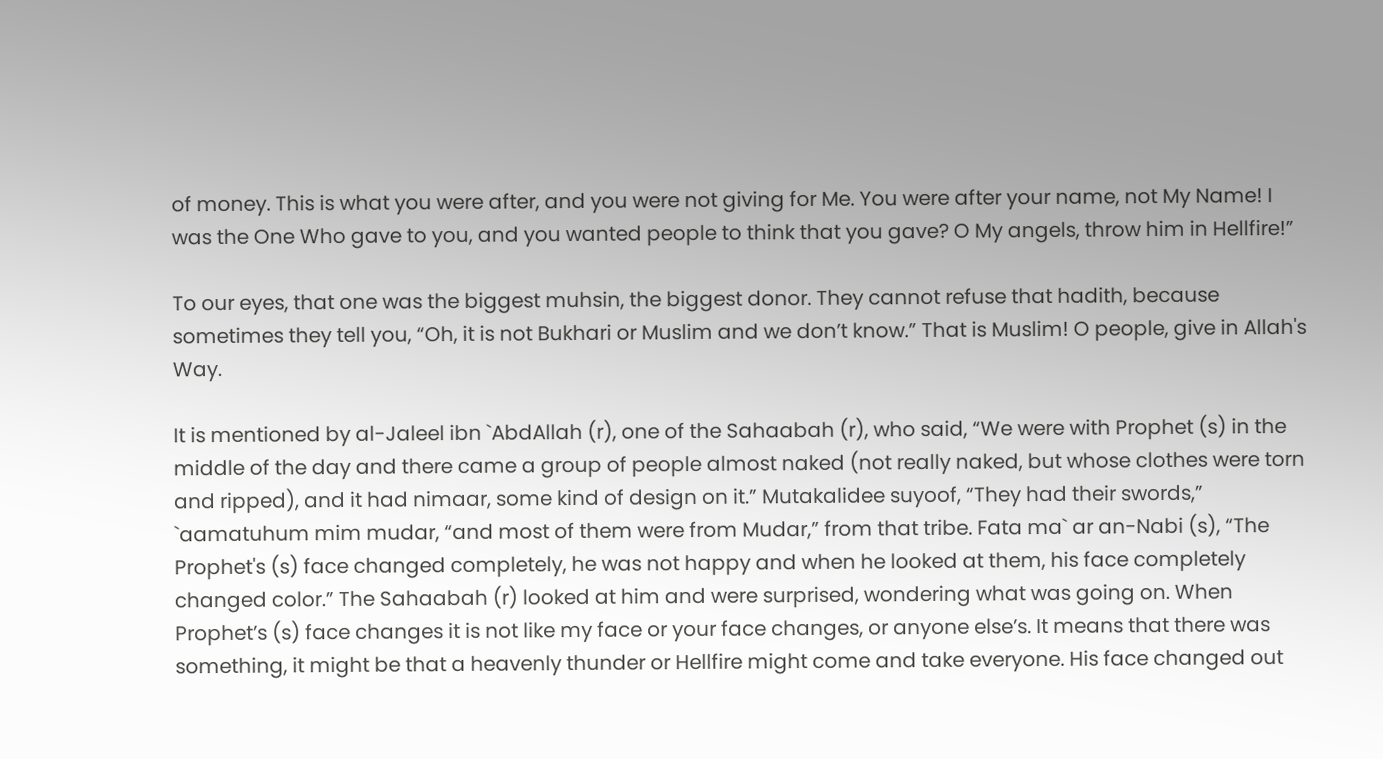of money. This is what you were after, and you were not giving for Me. You were after your name, not My Name! I was the One Who gave to you, and you wanted people to think that you gave? O My angels, throw him in Hellfire!”

To our eyes, that one was the biggest muhsin, the biggest donor. They cannot refuse that hadith, because sometimes they tell you, “Oh, it is not Bukhari or Muslim and we don’t know.” That is Muslim! O people, give in Allah's Way.

It is mentioned by al-Jaleel ibn `AbdAllah (r), one of the Sahaabah (r), who said, “We were with Prophet (s) in the middle of the day and there came a group of people almost naked (not really naked, but whose clothes were torn and ripped), and it had nimaar, some kind of design on it.” Mutakalidee suyoof, “They had their swords,” `aamatuhum mim mudar, “and most of them were from Mudar,” from that tribe. Fata ma` ar an-Nabi (s), “The Prophet's (s) face changed completely, he was not happy and when he looked at them, his face completely changed color.” The Sahaabah (r) looked at him and were surprised, wondering what was going on. When Prophet’s (s) face changes it is not like my face or your face changes, or anyone else’s. It means that there was something, it might be that a heavenly thunder or Hellfire might come and take everyone. His face changed out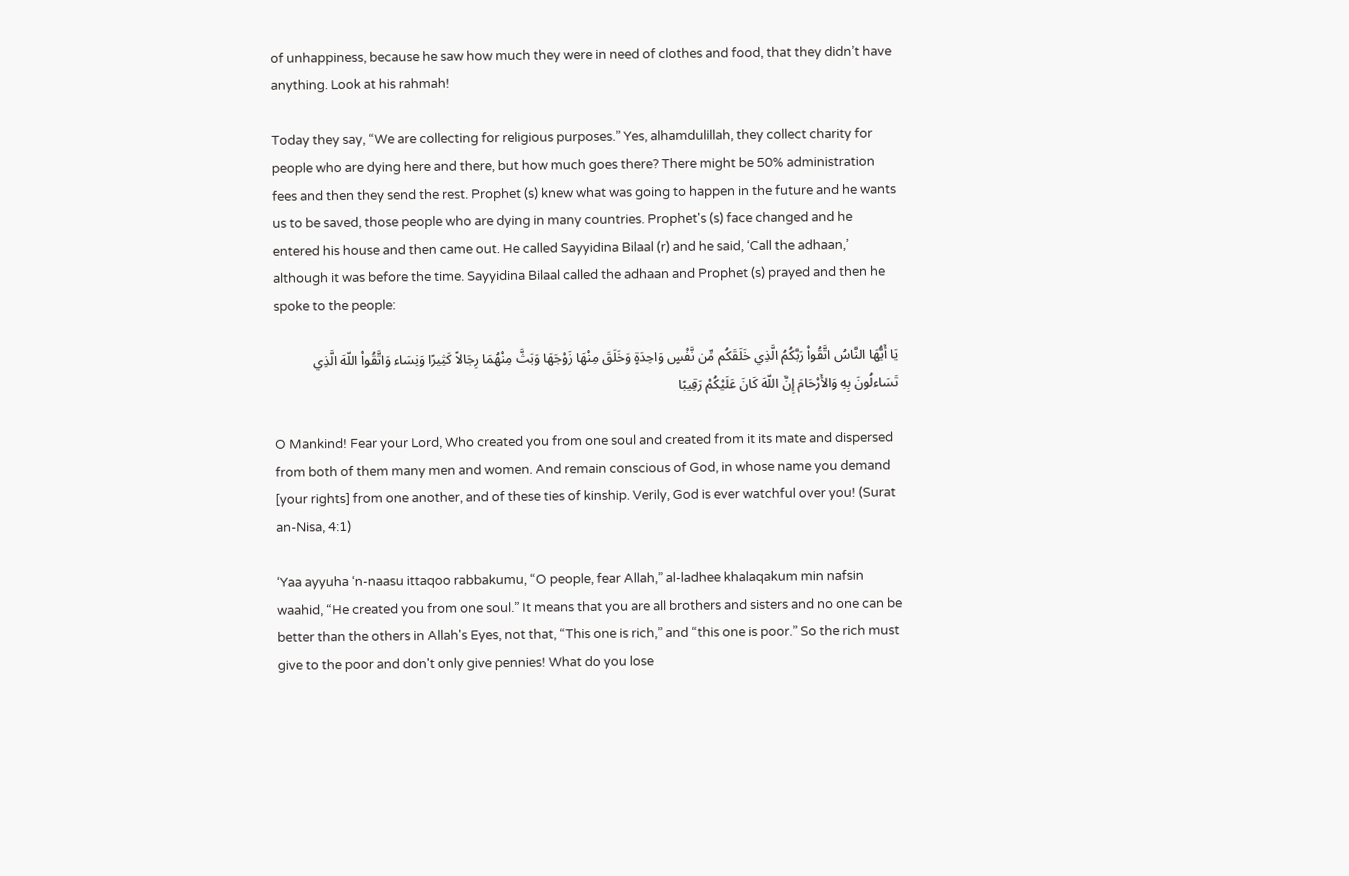of unhappiness, because he saw how much they were in need of clothes and food, that they didn’t have anything. Look at his rahmah!

Today they say, “We are collecting for religious purposes.” Yes, alhamdulillah, they collect charity for people who are dying here and there, but how much goes there? There might be 50% administration fees and then they send the rest. Prophet (s) knew what was going to happen in the future and he wants us to be saved, those people who are dying in many countries. Prophet's (s) face changed and he entered his house and then came out. He called Sayyidina Bilaal (r) and he said, ‘Call the adhaan,’ although it was before the time. Sayyidina Bilaal called the adhaan and Prophet (s) prayed and then he spoke to the people:

يَا أَيُّهَا النَّاسُ اتَّقُواْ رَبَّكُمُ الَّذِي خَلَقَكُم مِّن نَّفْسٍ وَاحِدَةٍ وَخَلَقَ مِنْهَا زَوْجَهَا وَبَثَّ مِنْهُمَا رِجَالاً كَثِيرًا وَنِسَاء وَاتَّقُواْ اللّهَ الَّذِي تَسَاءلُونَ بِهِ وَالأَرْحَامَ إِنَّ اللّهَ كَانَ عَلَيْكُمْ رَقِيبًا

O Mankind! Fear your Lord, Who created you from one soul and created from it its mate and dispersed from both of them many men and women. And remain conscious of God, in whose name you demand [your rights] from one another, and of these ties of kinship. Verily, God is ever watchful over you! (Surat an-Nisa, 4:1)

‘Yaa ayyuha ‘n-naasu ittaqoo rabbakumu, “O people, fear Allah,” al-ladhee khalaqakum min nafsin waahid, “He created you from one soul.” It means that you are all brothers and sisters and no one can be better than the others in Allah's Eyes, not that, “This one is rich,” and “this one is poor.” So the rich must give to the poor and don't only give pennies! What do you lose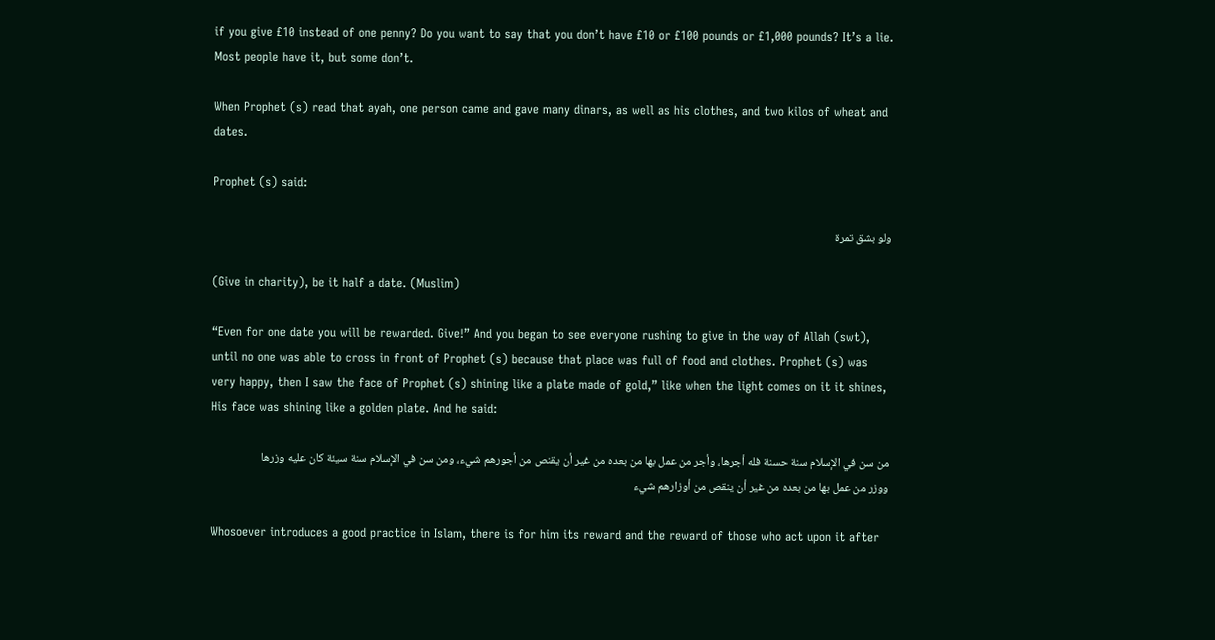if you give £10 instead of one penny? Do you want to say that you don’t have £10 or £100 pounds or £1,000 pounds? It’s a lie. Most people have it, but some don’t.

When Prophet (s) read that ayah, one person came and gave many dinars, as well as his clothes, and two kilos of wheat and dates.

Prophet (s) said:

ولو بشق تمرة

(Give in charity), be it half a date. (Muslim)

“Even for one date you will be rewarded. Give!” And you began to see everyone rushing to give in the way of Allah (swt), until no one was able to cross in front of Prophet (s) because that place was full of food and clothes. Prophet (s) was very happy, then I saw the face of Prophet (s) shining like a plate made of gold,” like when the light comes on it it shines, His face was shining like a golden plate. And he said:

من سن في الإسلام سنة حسنة فله أجرها، وأجر من عمل بها من بعده من غير أن يقنص من أجورهم شيء، ومن سن في الإسلام سنة سيئة كان عليه وزرها ووزر من عمل بها من بعده من غير أن ينقص من أوزارهم شيء

Whosoever introduces a good practice in Islam, there is for him its reward and the reward of those who act upon it after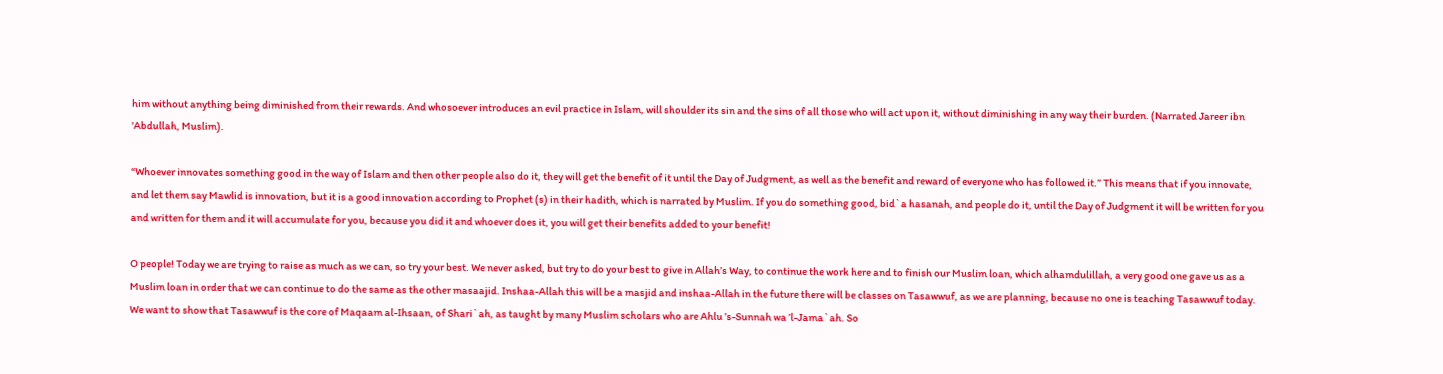him without anything being diminished from their rewards. And whosoever introduces an evil practice in Islam, will shoulder its sin and the sins of all those who will act upon it, without diminishing in any way their burden. (Narrated Jareer ibn 'Abdullah, Muslim).

“Whoever innovates something good in the way of Islam and then other people also do it, they will get the benefit of it until the Day of Judgment, as well as the benefit and reward of everyone who has followed it.” This means that if you innovate, and let them say Mawlid is innovation, but it is a good innovation according to Prophet (s) in their hadith, which is narrated by Muslim. If you do something good, bid`a hasanah, and people do it, until the Day of Judgment it will be written for you and written for them and it will accumulate for you, because you did it and whoever does it, you will get their benefits added to your benefit!

O people! Today we are trying to raise as much as we can, so try your best. We never asked, but try to do your best to give in Allah’s Way, to continue the work here and to finish our Muslim loan, which alhamdulillah, a very good one gave us as a Muslim loan in order that we can continue to do the same as the other masaajid. Inshaa-Allah this will be a masjid and inshaa-Allah in the future there will be classes on Tasawwuf, as we are planning, because no one is teaching Tasawwuf today. We want to show that Tasawwuf is the core of Maqaam al-Ihsaan, of Shari`ah, as taught by many Muslim scholars who are Ahlu ’s-Sunnah wa ’l-Jama`ah. So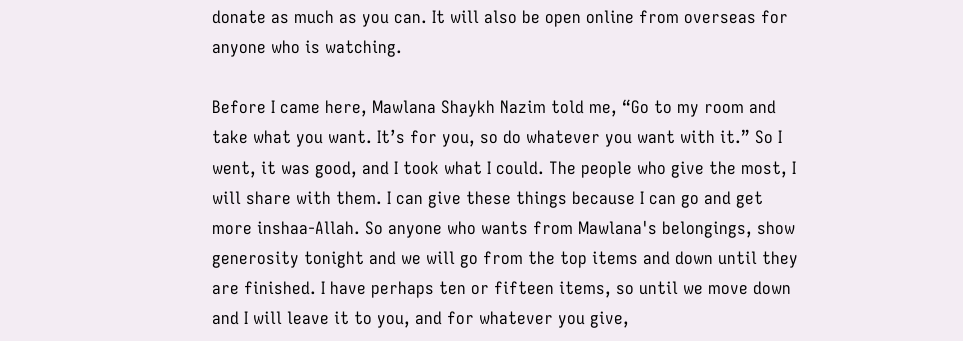donate as much as you can. It will also be open online from overseas for anyone who is watching.

Before I came here, Mawlana Shaykh Nazim told me, “Go to my room and take what you want. It’s for you, so do whatever you want with it.” So I went, it was good, and I took what I could. The people who give the most, I will share with them. I can give these things because I can go and get more inshaa-Allah. So anyone who wants from Mawlana's belongings, show generosity tonight and we will go from the top items and down until they are finished. I have perhaps ten or fifteen items, so until we move down and I will leave it to you, and for whatever you give,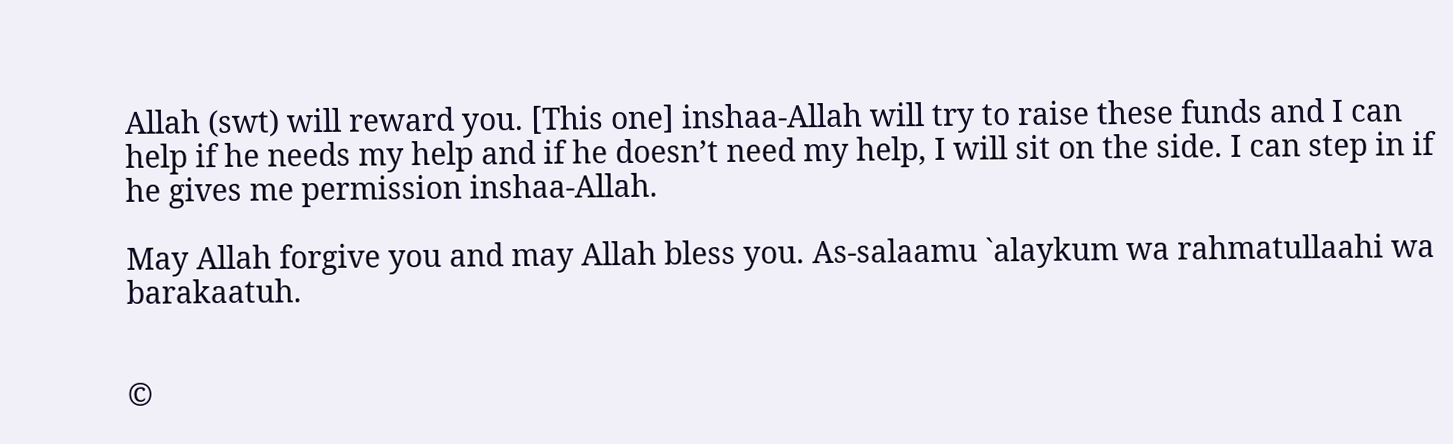Allah (swt) will reward you. [This one] inshaa-Allah will try to raise these funds and I can help if he needs my help and if he doesn’t need my help, I will sit on the side. I can step in if he gives me permission inshaa-Allah.

May Allah forgive you and may Allah bless you. As-salaamu `alaykum wa rahmatullaahi wa barakaatuh.


©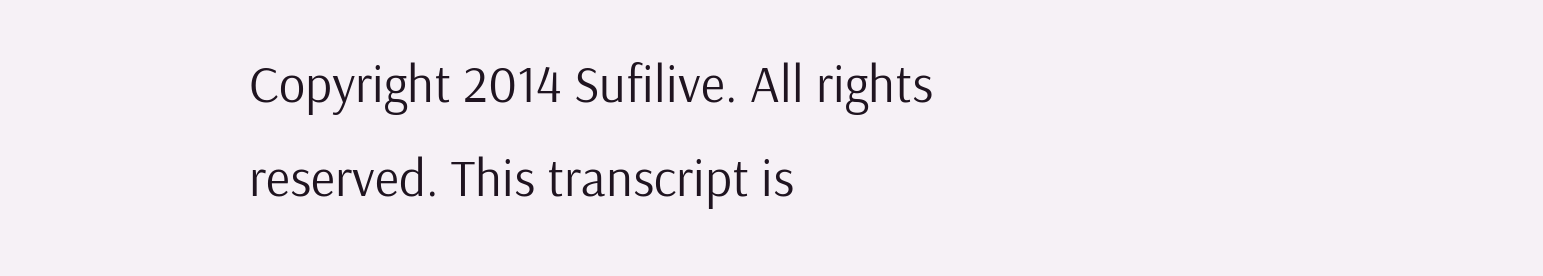Copyright 2014 Sufilive. All rights reserved. This transcript is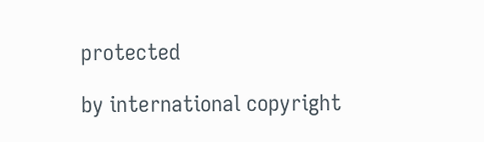protected

by international copyright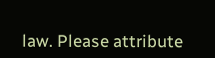law. Please attribute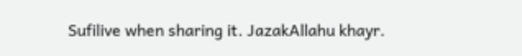Sufilive when sharing it. JazakAllahu khayr.